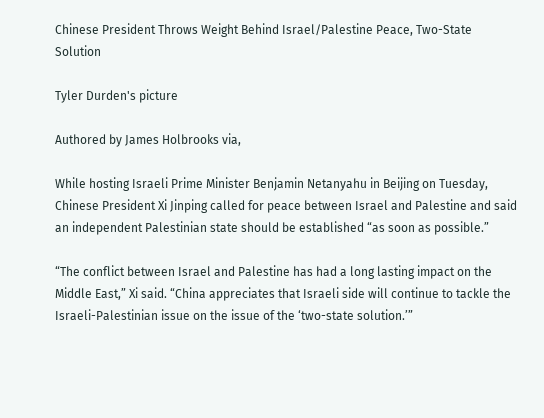Chinese President Throws Weight Behind Israel/Palestine Peace, Two-State Solution

Tyler Durden's picture

Authored by James Holbrooks via,

While hosting Israeli Prime Minister Benjamin Netanyahu in Beijing on Tuesday, Chinese President Xi Jinping called for peace between Israel and Palestine and said an independent Palestinian state should be established “as soon as possible.”

“The conflict between Israel and Palestine has had a long lasting impact on the Middle East,” Xi said. “China appreciates that Israeli side will continue to tackle the Israeli-Palestinian issue on the issue of the ‘two-state solution.’”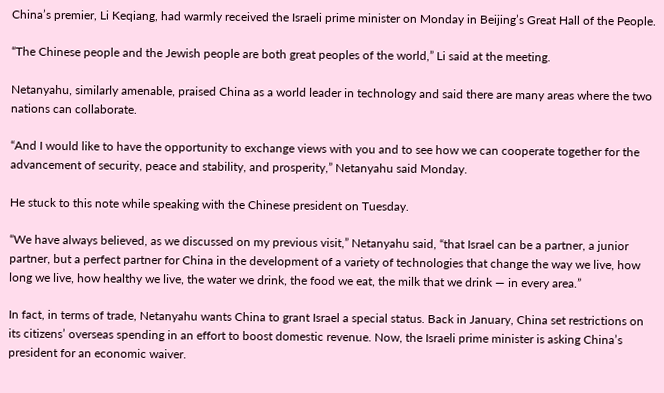China’s premier, Li Keqiang, had warmly received the Israeli prime minister on Monday in Beijing’s Great Hall of the People.

“The Chinese people and the Jewish people are both great peoples of the world,” Li said at the meeting.

Netanyahu, similarly amenable, praised China as a world leader in technology and said there are many areas where the two nations can collaborate.

“And I would like to have the opportunity to exchange views with you and to see how we can cooperate together for the advancement of security, peace and stability, and prosperity,” Netanyahu said Monday.

He stuck to this note while speaking with the Chinese president on Tuesday.

“We have always believed, as we discussed on my previous visit,” Netanyahu said, “that Israel can be a partner, a junior partner, but a perfect partner for China in the development of a variety of technologies that change the way we live, how long we live, how healthy we live, the water we drink, the food we eat, the milk that we drink — in every area.”

In fact, in terms of trade, Netanyahu wants China to grant Israel a special status. Back in January, China set restrictions on its citizens’ overseas spending in an effort to boost domestic revenue. Now, the Israeli prime minister is asking China’s president for an economic waiver.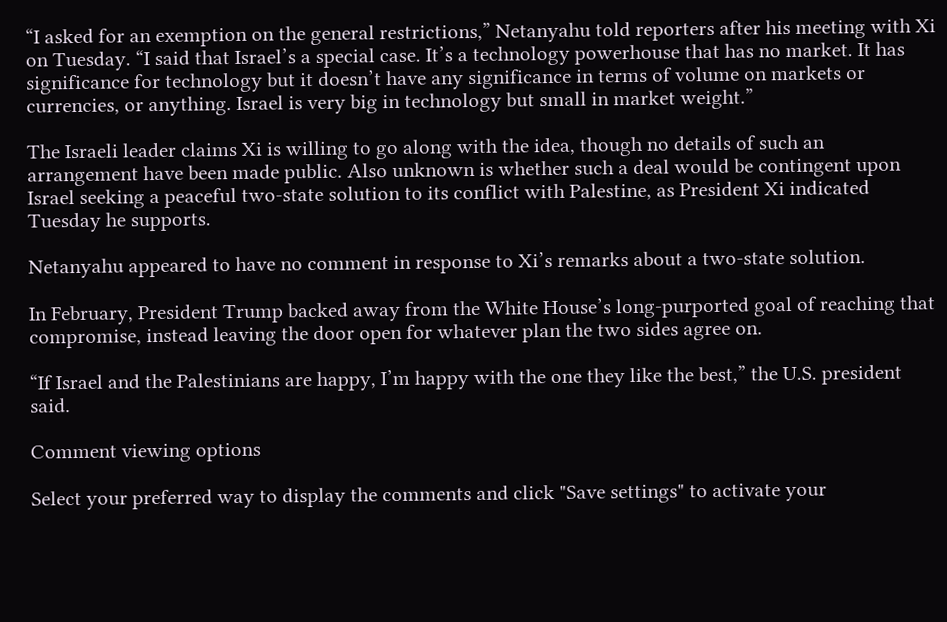“I asked for an exemption on the general restrictions,” Netanyahu told reporters after his meeting with Xi on Tuesday. “I said that Israel’s a special case. It’s a technology powerhouse that has no market. It has significance for technology but it doesn’t have any significance in terms of volume on markets or currencies, or anything. Israel is very big in technology but small in market weight.”

The Israeli leader claims Xi is willing to go along with the idea, though no details of such an arrangement have been made public. Also unknown is whether such a deal would be contingent upon Israel seeking a peaceful two-state solution to its conflict with Palestine, as President Xi indicated Tuesday he supports.

Netanyahu appeared to have no comment in response to Xi’s remarks about a two-state solution.

In February, President Trump backed away from the White House’s long-purported goal of reaching that compromise, instead leaving the door open for whatever plan the two sides agree on.

“If Israel and the Palestinians are happy, I’m happy with the one they like the best,” the U.S. president said.

Comment viewing options

Select your preferred way to display the comments and click "Save settings" to activate your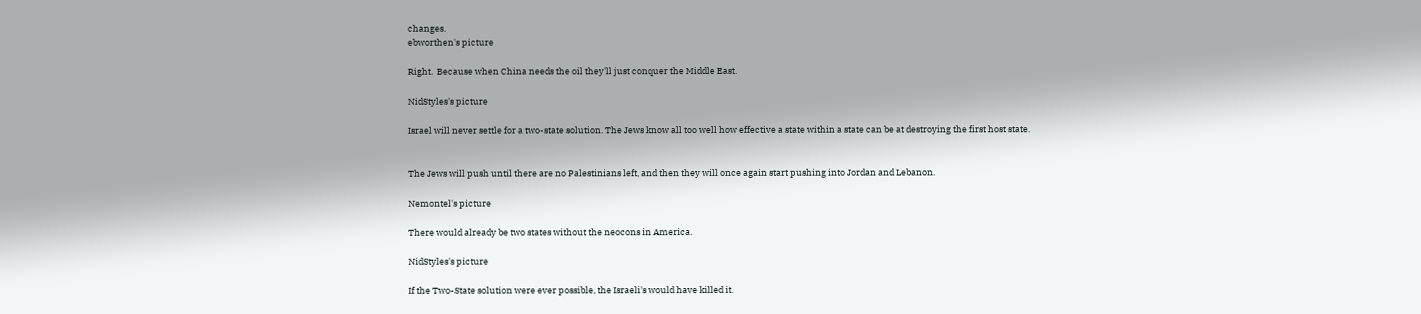changes.
ebworthen's picture

Right.  Because when China needs the oil they'll just conquer the Middle East.

NidStyles's picture

Israel will never settle for a two-state solution. The Jews know all too well how effective a state within a state can be at destroying the first host state.


The Jews will push until there are no Palestinians left, and then they will once again start pushing into Jordan and Lebanon.

Nemontel's picture

There would already be two states without the neocons in America.

NidStyles's picture

If the Two-State solution were ever possible, the Israeli's would have killed it.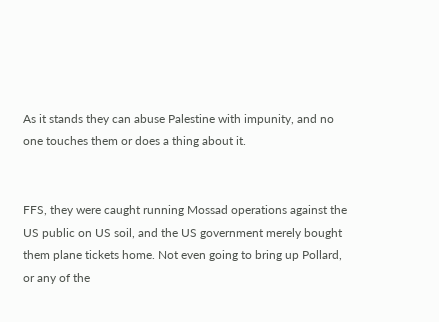As it stands they can abuse Palestine with impunity, and no one touches them or does a thing about it.


FFS, they were caught running Mossad operations against the US public on US soil, and the US government merely bought them plane tickets home. Not even going to bring up Pollard, or any of the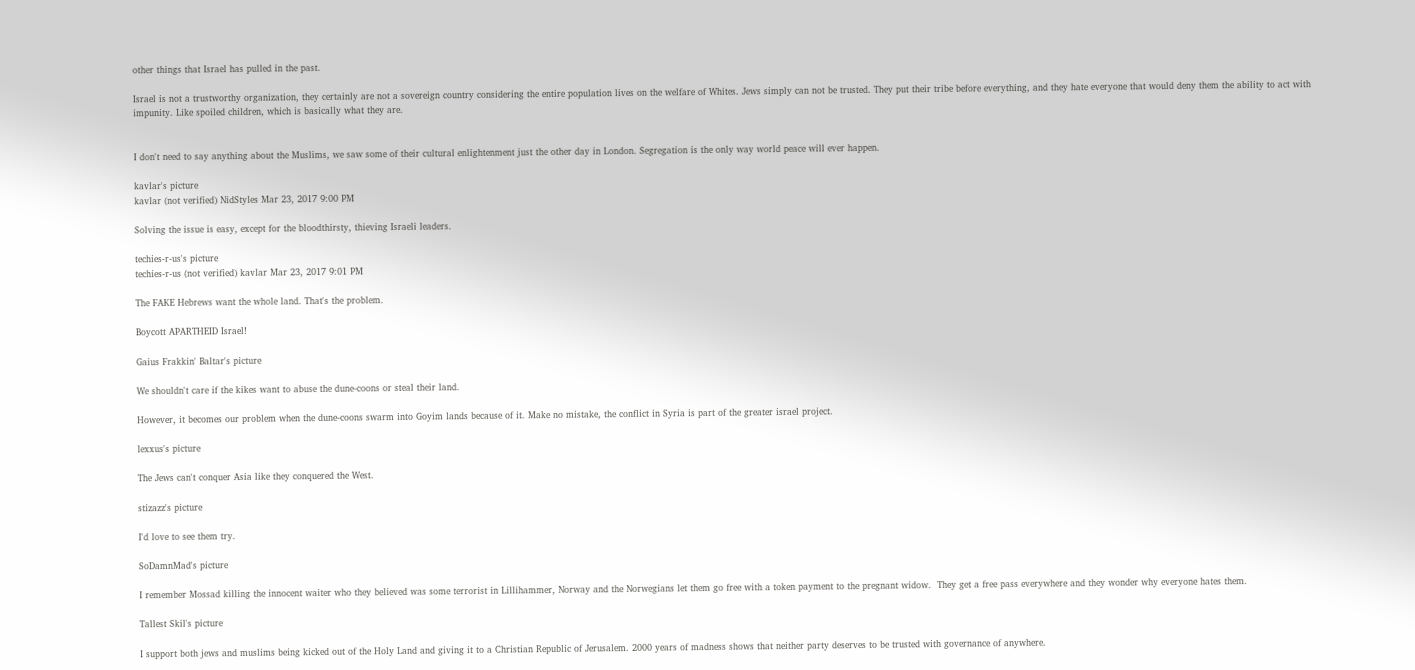other things that Israel has pulled in the past.

Israel is not a trustworthy organization, they certainly are not a sovereign country considering the entire population lives on the welfare of Whites. Jews simply can not be trusted. They put their tribe before everything, and they hate everyone that would deny them the ability to act with impunity. Like spoiled children, which is basically what they are.


I don't need to say anything about the Muslims, we saw some of their cultural enlightenment just the other day in London. Segregation is the only way world peace will ever happen.

kavlar's picture
kavlar (not verified) NidStyles Mar 23, 2017 9:00 PM

Solving the issue is easy, except for the bloodthirsty, thieving Israeli leaders.

techies-r-us's picture
techies-r-us (not verified) kavlar Mar 23, 2017 9:01 PM

The FAKE Hebrews want the whole land. That's the problem.

Boycott APARTHEID Israel!

Gaius Frakkin' Baltar's picture

We shouldn't care if the kikes want to abuse the dune-coons or steal their land.

However, it becomes our problem when the dune-coons swarm into Goyim lands because of it. Make no mistake, the conflict in Syria is part of the greater israel project.

lexxus's picture

The Jews can't conquer Asia like they conquered the West.

stizazz's picture

I'd love to see them try.

SoDamnMad's picture

I remember Mossad killing the innocent waiter who they believed was some terrorist in Lillihammer, Norway and the Norwegians let them go free with a token payment to the pregnant widow.  They get a free pass everywhere and they wonder why everyone hates them.

Tallest Skil's picture

I support both jews and muslims being kicked out of the Holy Land and giving it to a Christian Republic of Jerusalem. 2000 years of madness shows that neither party deserves to be trusted with governance of anywhere.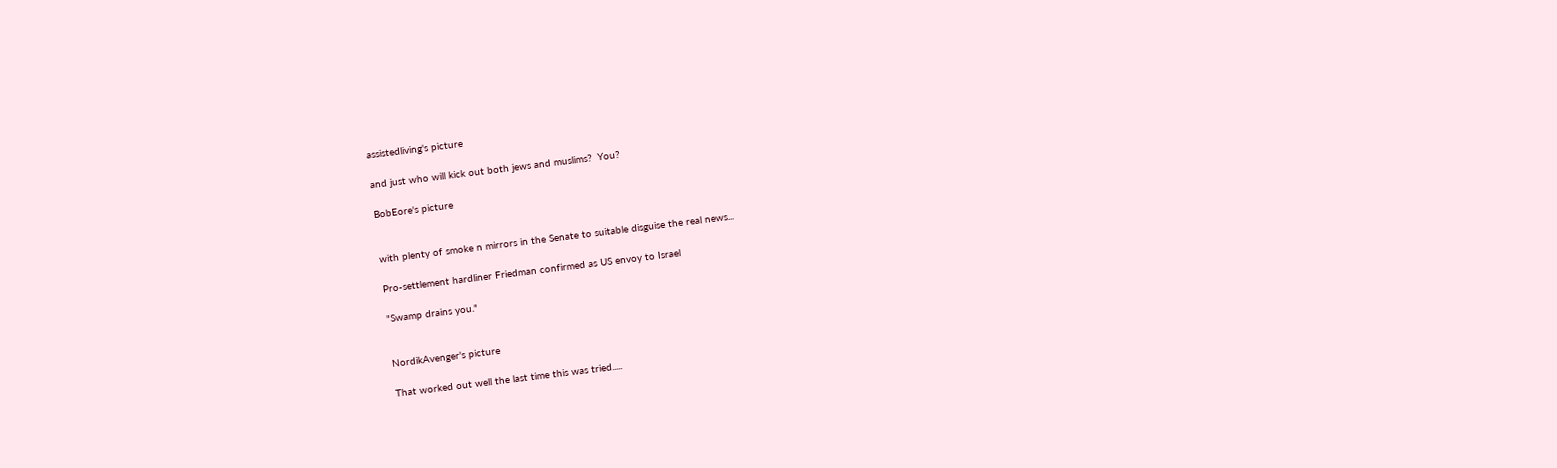assistedliving's picture

and just who will kick out both jews and muslims?  You?

BobEore's picture


with plenty of smoke n mirrors in the Senate to suitable disguise the real news...

Pro-settlement hardliner Friedman confirmed as US envoy to Israel

"Swamp drains you."


NordikAvenger's picture

That worked out well the last time this was tried.....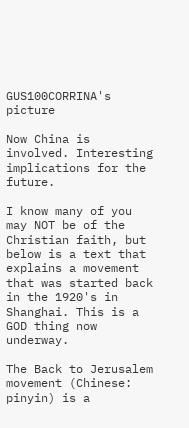GUS100CORRINA's picture

Now China is involved. Interesting implications for the future.

I know many of you may NOT be of the Christian faith, but below is a text that explains a movement that was started back in the 1920's in Shanghai. This is a GOD thing now underway.

The Back to Jerusalem movement (Chinese: pinyin) is a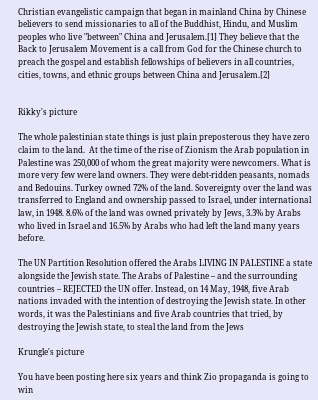Christian evangelistic campaign that began in mainland China by Chinese believers to send missionaries to all of the Buddhist, Hindu, and Muslim peoples who live "between" China and Jerusalem.[1] They believe that the Back to Jerusalem Movement is a call from God for the Chinese church to preach the gospel and establish fellowships of believers in all countries, cities, towns, and ethnic groups between China and Jerusalem.[2]


Rikky's picture

The whole palestinian state things is just plain preposterous they have zero claim to the land.  At the time of the rise of Zionism the Arab population in Palestine was 250,000 of whom the great majority were newcomers. What is more very few were land owners. They were debt-ridden peasants, nomads and Bedouins. Turkey owned 72% of the land. Sovereignty over the land was transferred to England and ownership passed to Israel, under international law, in 1948. 8.6% of the land was owned privately by Jews, 3.3% by Arabs who lived in Israel and 16.5% by Arabs who had left the land many years before.

The UN Partition Resolution offered the Arabs LIVING IN PALESTINE a state alongside the Jewish state. The Arabs of Palestine – and the surrounding countries – REJECTED the UN offer. Instead, on 14 May, 1948, five Arab nations invaded with the intention of destroying the Jewish state. In other words, it was the Palestinians and five Arab countries that tried, by destroying the Jewish state, to steal the land from the Jews

Krungle's picture

You have been posting here six years and think Zio propaganda is going to win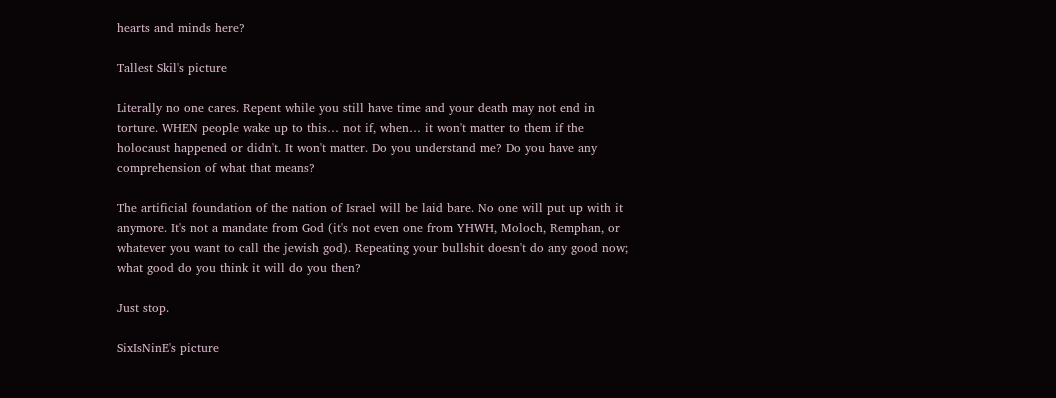hearts and minds here?

Tallest Skil's picture

Literally no one cares. Repent while you still have time and your death may not end in torture. WHEN people wake up to this… not if, when… it won't matter to them if the holocaust happened or didn't. It won't matter. Do you understand me? Do you have any comprehension of what that means?

The artificial foundation of the nation of Israel will be laid bare. No one will put up with it anymore. It's not a mandate from God (it's not even one from YHWH, Moloch, Remphan, or whatever you want to call the jewish god). Repeating your bullshit doesn't do any good now; what good do you think it will do you then?

Just stop.

SixIsNinE's picture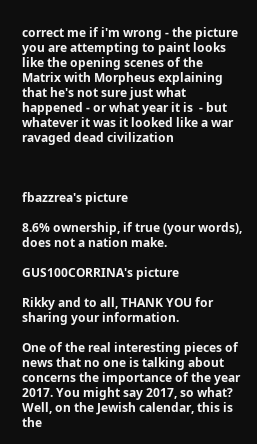correct me if i'm wrong - the picture you are attempting to paint looks like the opening scenes of the Matrix with Morpheus explaining that he's not sure just what happened - or what year it is  - but whatever it was it looked like a war ravaged dead civilization



fbazzrea's picture

8.6% ownership, if true (your words), does not a nation make.

GUS100CORRINA's picture

Rikky and to all, THANK YOU for sharing your information.

One of the real interesting pieces of news that no one is talking about concerns the importance of the year 2017. You might say 2017, so what? Well, on the Jewish calendar, this is the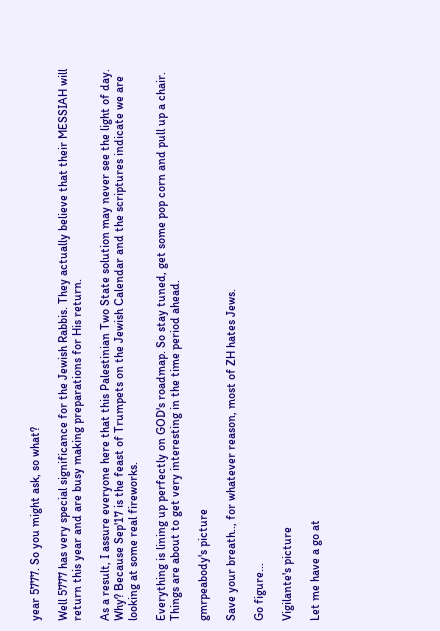year 5777. So you might ask, so what?

Well 5777 has very special significance for the Jewish Rabbis. They actually believe that their MESSIAH will return this year and are busy making preparations for His return.

As a result, I assure everyone here that this Palestinian Two State solution may never see the light of day. Why? Because Sep'17 is the feast of Trumpets on the Jewish Calendar and the scriptures indicate we are looking at some real fireworks.

Everything is lining up perfectly on GOD's roadmap. So stay tuned, get some pop corn and pull up a chair. Things are about to get very interesting in the time period ahead.

gmrpeabody's picture

Save your breath.., for whatever reason, most of ZH hates Jews.

Go figure...

Vigilante's picture

Let me have a go at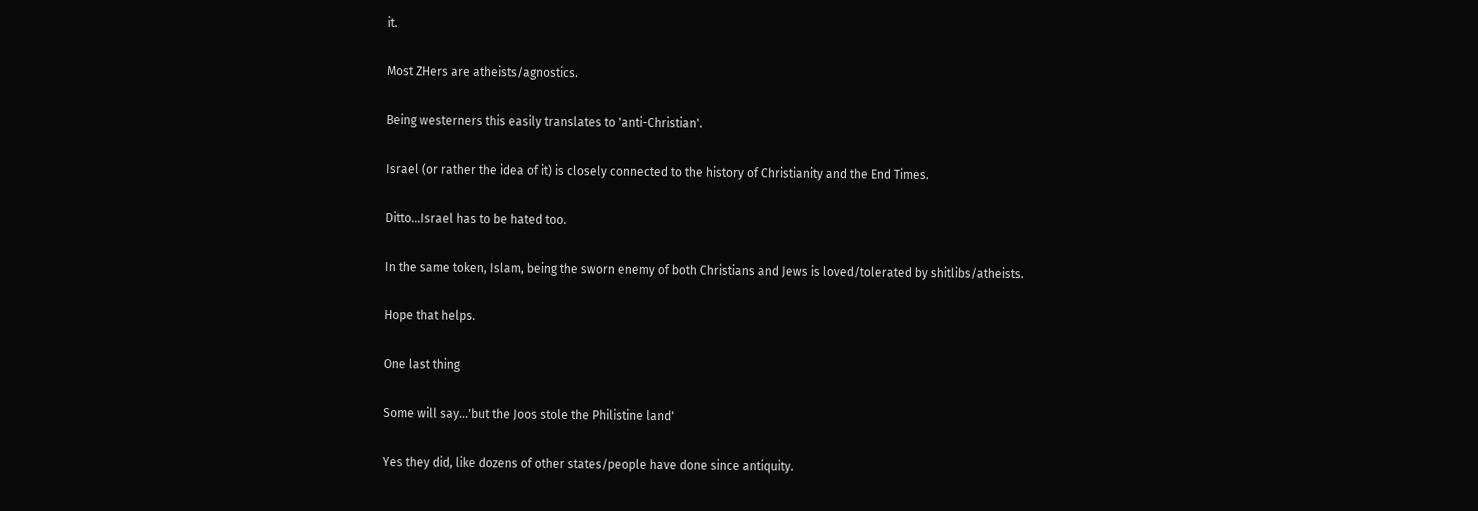it.

Most ZHers are atheists/agnostics.

Being westerners this easily translates to 'anti-Christian'.

Israel (or rather the idea of it) is closely connected to the history of Christianity and the End Times.

Ditto...Israel has to be hated too.

In the same token, Islam, being the sworn enemy of both Christians and Jews is loved/tolerated by shitlibs/atheists.

Hope that helps.

One last thing

Some will say...'but the Joos stole the Philistine land'

Yes they did, like dozens of other states/people have done since antiquity.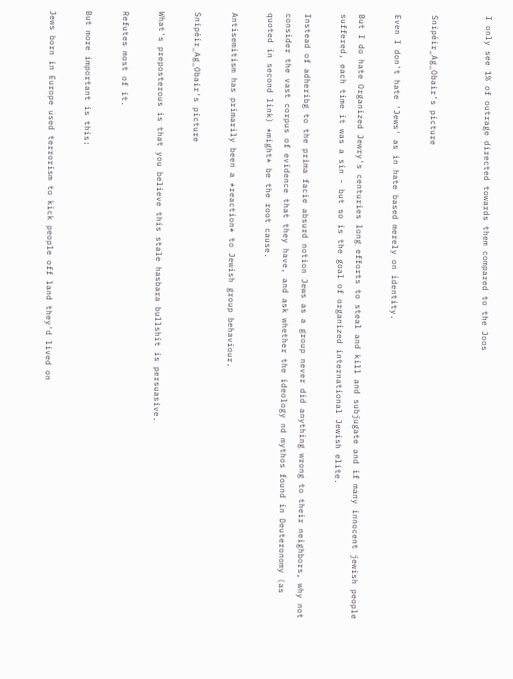I only see 1% of outrage directed towards them compared to the Joos


Snípéir_Ag_Obair's picture

Even I don't hate 'Jews' as in hate based merely on identity.

But I do hate Organized Jewry's centuries long efforts to steal and kill and subjugate and if many innocent jewish people suffered, each time it was a sin - but so is the goal of organized international Jewish elite.

Instead of adheribg to the prima facie absurd notion Jews as a group never did anything wrong to their neighbors, why not consider the vast corpus of evidence that they have, and ask whether the ideology nd mythos found in Deuteronomy (as quoted in second link) *might* be the root cause.

Antisemitism has primarily been a *reaction* to Jewish group behaviour.

Snípéir_Ag_Obair's picture

What's preposterous is that you believe this stale hasbara bullshit is persuasive.

Refutes most of it.

But more important is this:

Jews born in Europe used terrorism to kick people off land they'd lived on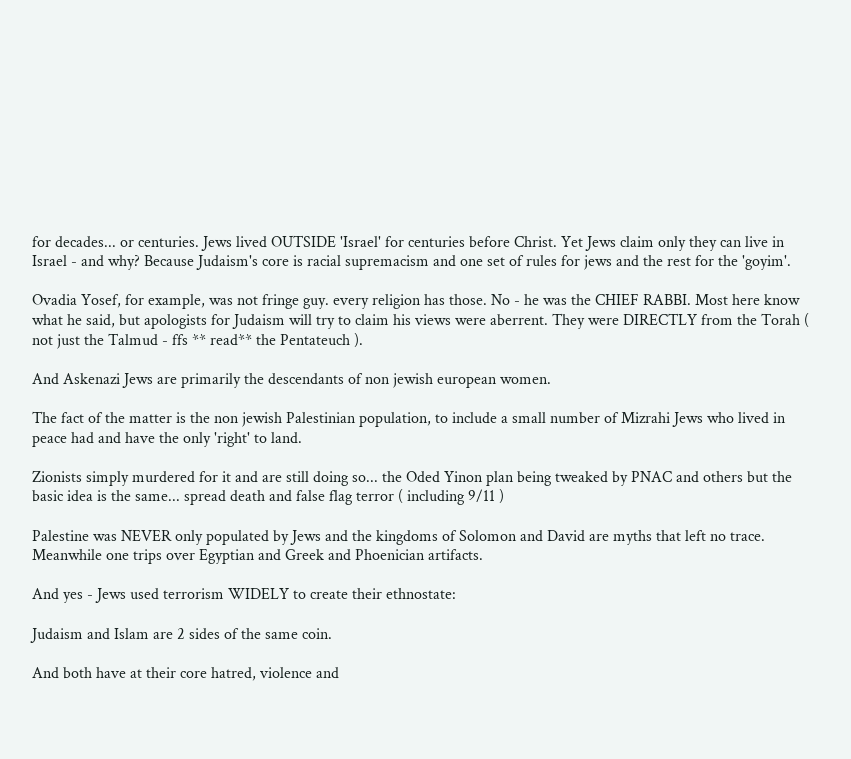for decades... or centuries. Jews lived OUTSIDE 'Israel' for centuries before Christ. Yet Jews claim only they can live in Israel - and why? Because Judaism's core is racial supremacism and one set of rules for jews and the rest for the 'goyim'.

Ovadia Yosef, for example, was not fringe guy. every religion has those. No - he was the CHIEF RABBI. Most here know what he said, but apologists for Judaism will try to claim his views were aberrent. They were DIRECTLY from the Torah ( not just the Talmud - ffs ** read** the Pentateuch ).

And Askenazi Jews are primarily the descendants of non jewish european women.

The fact of the matter is the non jewish Palestinian population, to include a small number of Mizrahi Jews who lived in peace had and have the only 'right' to land.

Zionists simply murdered for it and are still doing so... the Oded Yinon plan being tweaked by PNAC and others but the basic idea is the same... spread death and false flag terror ( including 9/11 )

Palestine was NEVER only populated by Jews and the kingdoms of Solomon and David are myths that left no trace. Meanwhile one trips over Egyptian and Greek and Phoenician artifacts.

And yes - Jews used terrorism WIDELY to create their ethnostate:

Judaism and Islam are 2 sides of the same coin.

And both have at their core hatred, violence and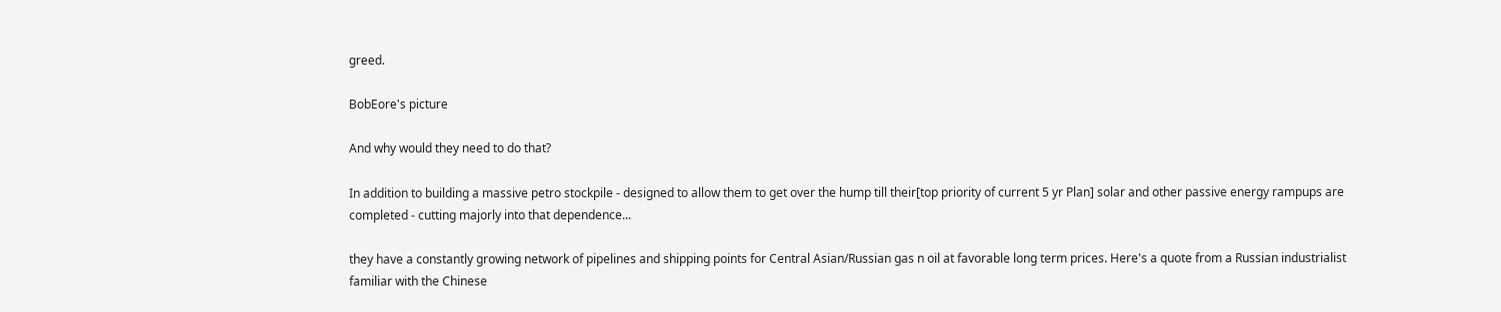greed.

BobEore's picture

And why would they need to do that?

In addition to building a massive petro stockpile - designed to allow them to get over the hump till their[top priority of current 5 yr Plan] solar and other passive energy rampups are completed - cutting majorly into that dependence...

they have a constantly growing network of pipelines and shipping points for Central Asian/Russian gas n oil at favorable long term prices. Here's a quote from a Russian industrialist familiar with the Chinese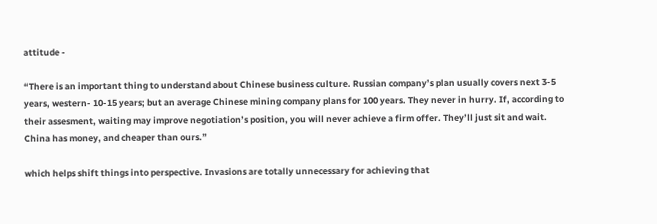attitude -

“There is an important thing to understand about Chinese business culture. Russian company’s plan usually covers next 3-5 years, western- 10-15 years; but an average Chinese mining company plans for 100 years. They never in hurry. If, according to their assesment, waiting may improve negotiation’s position, you will never achieve a firm offer. They’ll just sit and wait. China has money, and cheaper than ours.”

which helps shift things into perspective. Invasions are totally unnecessary for achieving that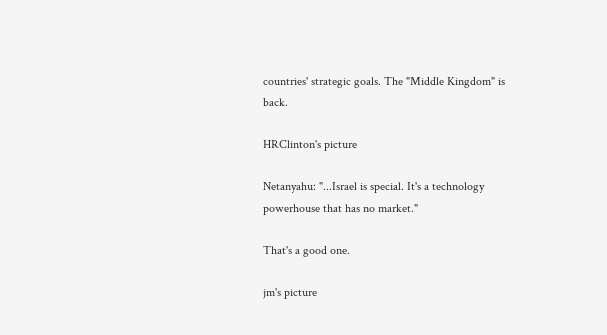countries' strategic goals. The "Middle Kingdom" is back.

HRClinton's picture

Netanyahu: "...Israel is special. It's a technology powerhouse that has no market."

That's a good one.

jm's picture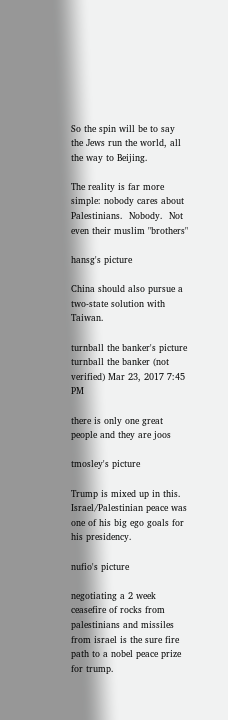So the spin will be to say the Jews run the world, all the way to Beijing.

The reality is far more simple: nobody cares about Palestinians.  Nobody.  Not even their muslim "brothers"

hansg's picture

China should also pursue a two-state solution with Taiwan.

turnball the banker's picture
turnball the banker (not verified) Mar 23, 2017 7:45 PM

there is only one great people and they are joos

tmosley's picture

Trump is mixed up in this. Israel/Palestinian peace was one of his big ego goals for his presidency.

nufio's picture

negotiating a 2 week ceasefire of rocks from palestinians and missiles from israel is the sure fire path to a nobel peace prize for trump.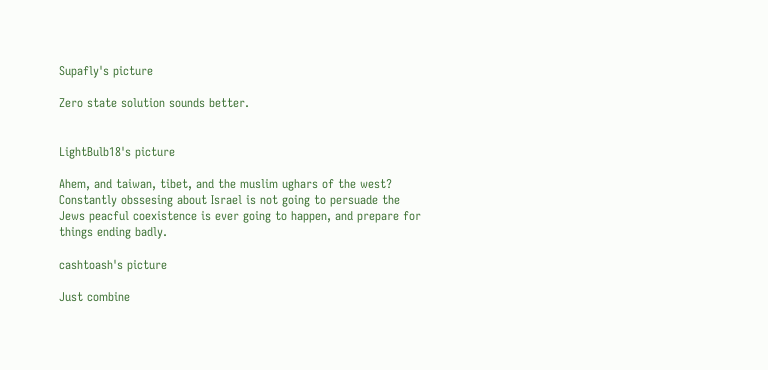Supafly's picture

Zero state solution sounds better.


LightBulb18's picture

Ahem, and taiwan, tibet, and the muslim ughars of the west? Constantly obssesing about Israel is not going to persuade the Jews peacful coexistence is ever going to happen, and prepare for things ending badly.

cashtoash's picture

Just combine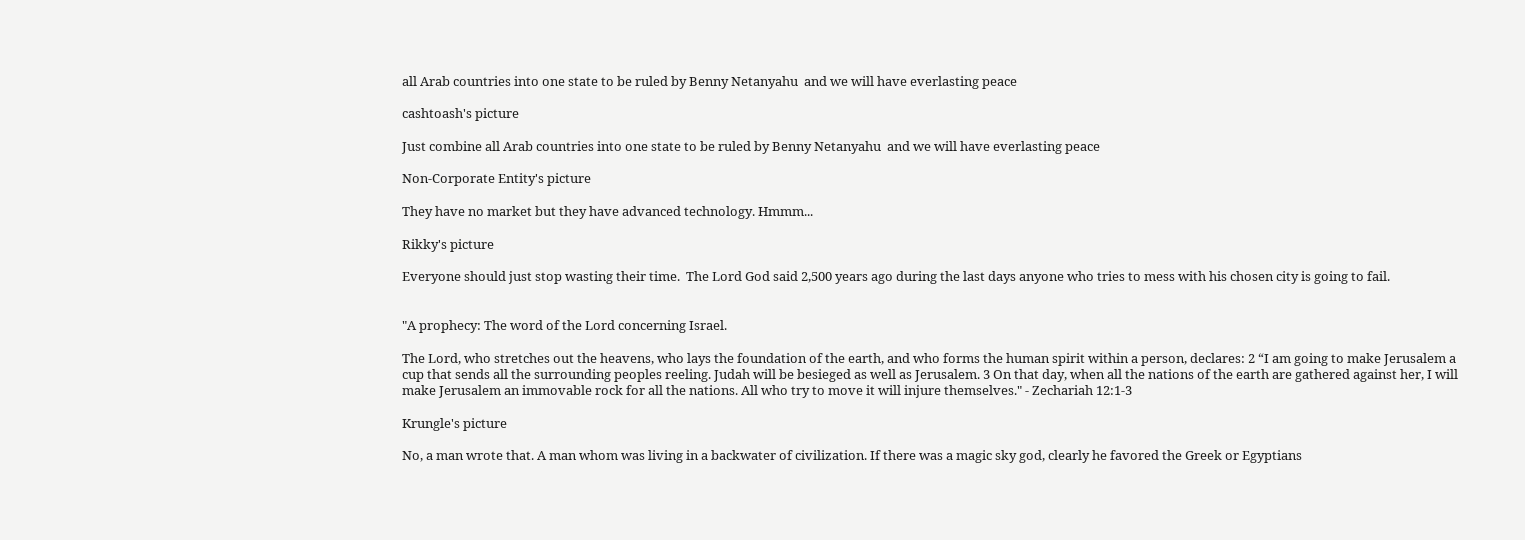all Arab countries into one state to be ruled by Benny Netanyahu  and we will have everlasting peace

cashtoash's picture

Just combine all Arab countries into one state to be ruled by Benny Netanyahu  and we will have everlasting peace

Non-Corporate Entity's picture

They have no market but they have advanced technology. Hmmm...

Rikky's picture

Everyone should just stop wasting their time.  The Lord God said 2,500 years ago during the last days anyone who tries to mess with his chosen city is going to fail.


"A prophecy: The word of the Lord concerning Israel.

The Lord, who stretches out the heavens, who lays the foundation of the earth, and who forms the human spirit within a person, declares: 2 “I am going to make Jerusalem a cup that sends all the surrounding peoples reeling. Judah will be besieged as well as Jerusalem. 3 On that day, when all the nations of the earth are gathered against her, I will make Jerusalem an immovable rock for all the nations. All who try to move it will injure themselves." - Zechariah 12:1-3

Krungle's picture

No, a man wrote that. A man whom was living in a backwater of civilization. If there was a magic sky god, clearly he favored the Greek or Egyptians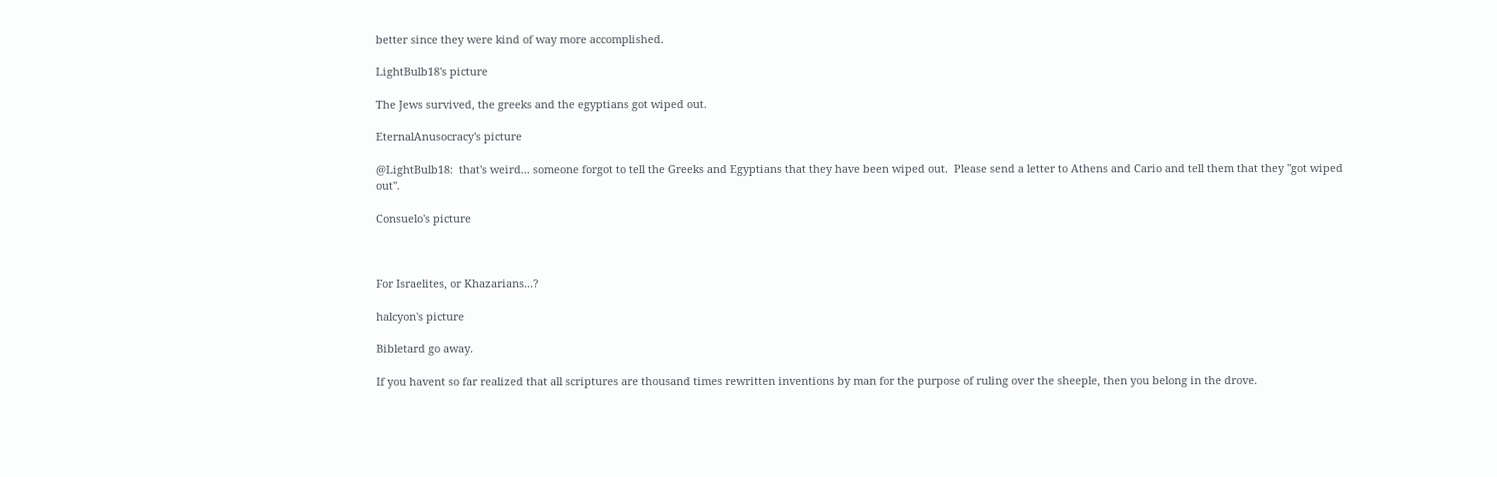better since they were kind of way more accomplished.

LightBulb18's picture

The Jews survived, the greeks and the egyptians got wiped out.

EternalAnusocracy's picture

@LightBulb18:  that's weird... someone forgot to tell the Greeks and Egyptians that they have been wiped out.  Please send a letter to Athens and Cario and tell them that they "got wiped out".

Consuelo's picture



For Israelites, or Khazarians...?

halcyon's picture

Bibletard go away.

If you havent so far realized that all scriptures are thousand times rewritten inventions by man for the purpose of ruling over the sheeple, then you belong in the drove.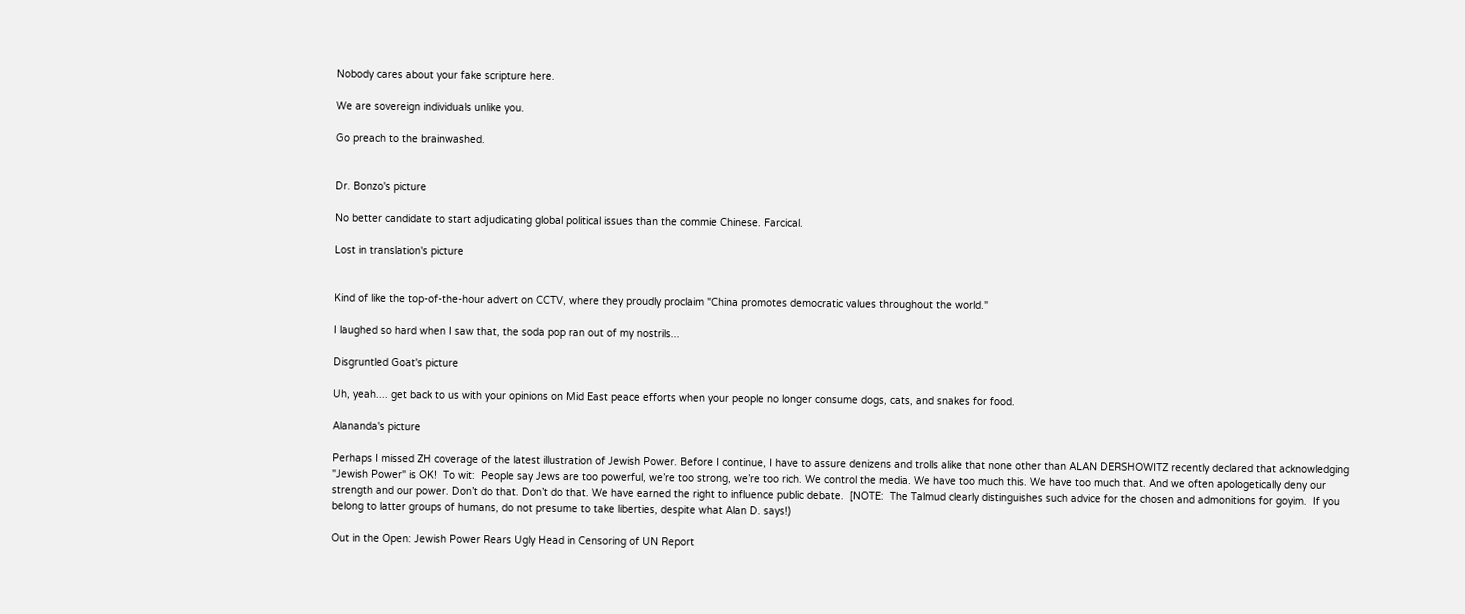Nobody cares about your fake scripture here.

We are sovereign individuals unlike you.

Go preach to the brainwashed.


Dr. Bonzo's picture

No better candidate to start adjudicating global political issues than the commie Chinese. Farcical.

Lost in translation's picture


Kind of like the top-of-the-hour advert on CCTV, where they proudly proclaim "China promotes democratic values throughout the world."

I laughed so hard when I saw that, the soda pop ran out of my nostrils...

Disgruntled Goat's picture

Uh, yeah.... get back to us with your opinions on Mid East peace efforts when your people no longer consume dogs, cats, and snakes for food.

Alananda's picture

Perhaps I missed ZH coverage of the latest illustration of Jewish Power. Before I continue, I have to assure denizens and trolls alike that none other than ALAN DERSHOWITZ recently declared that acknowledging "Jewish Power" is OK!  To wit:  People say Jews are too powerful, we’re too strong, we’re too rich. We control the media. We have too much this. We have too much that. And we often apologetically deny our strength and our power. Don’t do that. Don’t do that. We have earned the right to influence public debate.  [NOTE:  The Talmud clearly distinguishes such advice for the chosen and admonitions for goyim.  If you belong to latter groups of humans, do not presume to take liberties, despite what Alan D. says!)

Out in the Open: Jewish Power Rears Ugly Head in Censoring of UN Report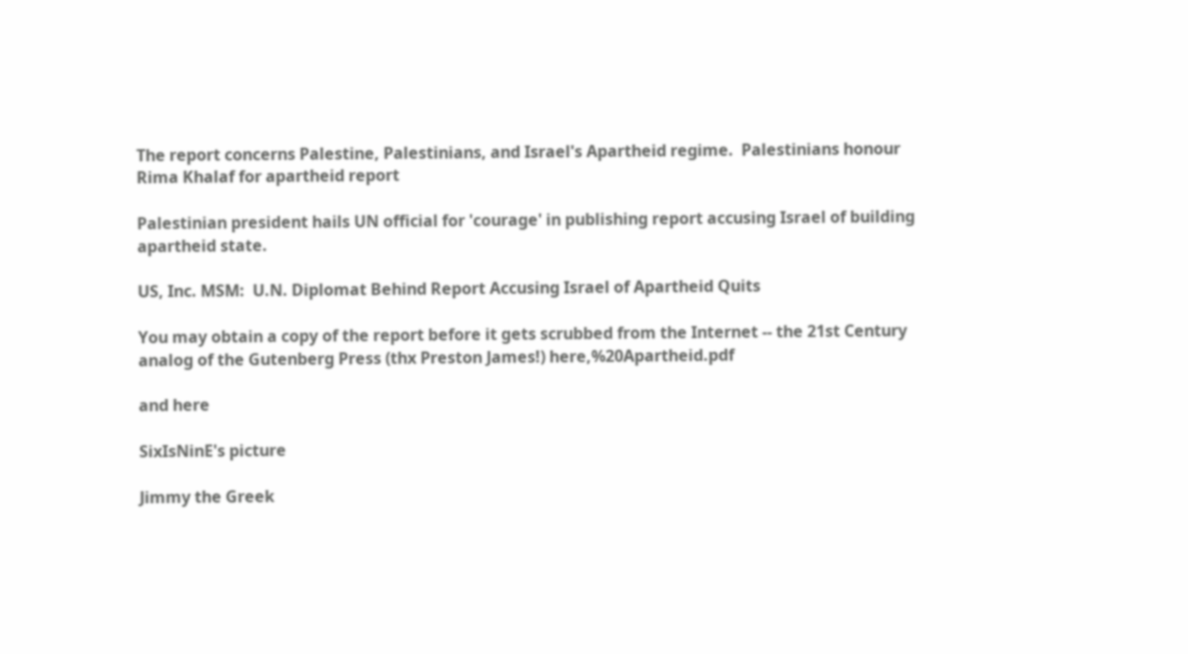The report concerns Palestine, Palestinians, and Israel's Apartheid regime.  Palestinians honour Rima Khalaf for apartheid report

Palestinian president hails UN official for 'courage' in publishing report accusing Israel of building apartheid state.

US, Inc. MSM:  U.N. Diplomat Behind Report Accusing Israel of Apartheid Quits

You may obtain a copy of the report before it gets scrubbed from the Internet -- the 21st Century analog of the Gutenberg Press (thx Preston James!) here,%20Apartheid.pdf

and here

SixIsNinE's picture

Jimmy the Greek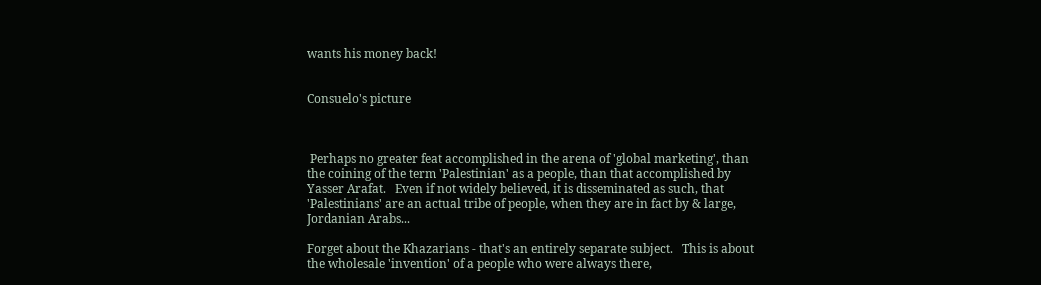wants his money back!


Consuelo's picture



 Perhaps no greater feat accomplished in the arena of 'global marketing', than the coining of the term 'Palestinian' as a people, than that accomplished by Yasser Arafat.   Even if not widely believed, it is disseminated as such, that 'Palestinians' are an actual tribe of people, when they are in fact by & large, Jordanian Arabs...

Forget about the Khazarians - that's an entirely separate subject.   This is about the wholesale 'invention' of a people who were always there,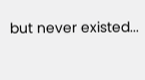but never existed...